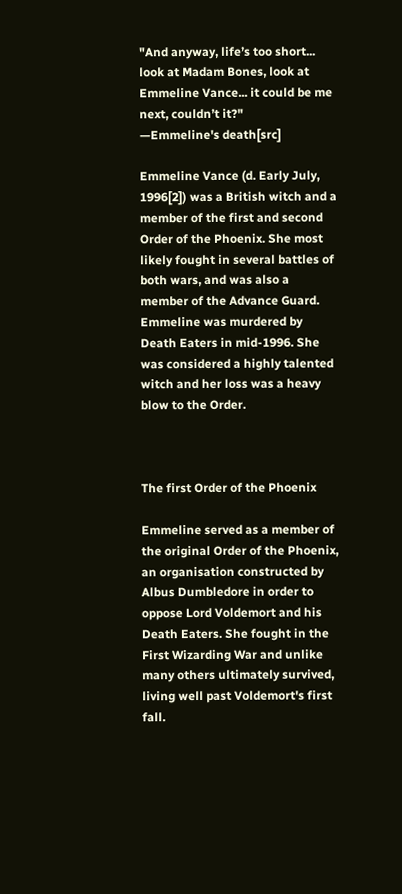"And anyway, life’s too short... look at Madam Bones, look at Emmeline Vance... it could be me next, couldn’t it?"
—Emmeline's death[src]

Emmeline Vance (d. Early July, 1996[2]) was a British witch and a member of the first and second Order of the Phoenix. She most likely fought in several battles of both wars, and was also a member of the Advance Guard. Emmeline was murdered by Death Eaters in mid-1996. She was considered a highly talented witch and her loss was a heavy blow to the Order.



The first Order of the Phoenix

Emmeline served as a member of the original Order of the Phoenix, an organisation constructed by Albus Dumbledore in order to oppose Lord Voldemort and his Death Eaters. She fought in the First Wizarding War and unlike many others ultimately survived, living well past Voldemort's first fall.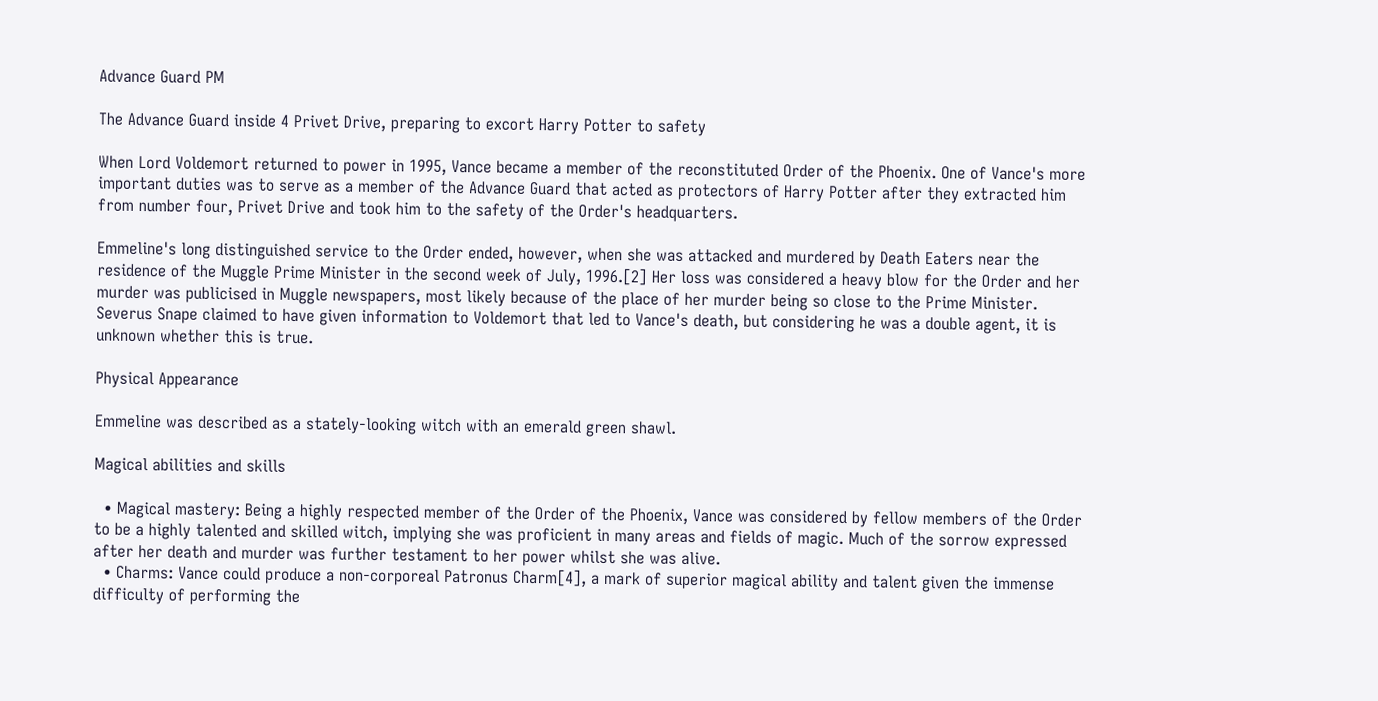Advance Guard PM

The Advance Guard inside 4 Privet Drive, preparing to excort Harry Potter to safety

When Lord Voldemort returned to power in 1995, Vance became a member of the reconstituted Order of the Phoenix. One of Vance's more important duties was to serve as a member of the Advance Guard that acted as protectors of Harry Potter after they extracted him from number four, Privet Drive and took him to the safety of the Order's headquarters.

Emmeline's long distinguished service to the Order ended, however, when she was attacked and murdered by Death Eaters near the residence of the Muggle Prime Minister in the second week of July, 1996.[2] Her loss was considered a heavy blow for the Order and her murder was publicised in Muggle newspapers, most likely because of the place of her murder being so close to the Prime Minister. Severus Snape claimed to have given information to Voldemort that led to Vance's death, but considering he was a double agent, it is unknown whether this is true.

Physical Appearance

Emmeline was described as a stately-looking witch with an emerald green shawl.

Magical abilities and skills

  • Magical mastery: Being a highly respected member of the Order of the Phoenix, Vance was considered by fellow members of the Order to be a highly talented and skilled witch, implying she was proficient in many areas and fields of magic. Much of the sorrow expressed after her death and murder was further testament to her power whilst she was alive.
  • Charms: Vance could produce a non-corporeal Patronus Charm[4], a mark of superior magical ability and talent given the immense difficulty of performing the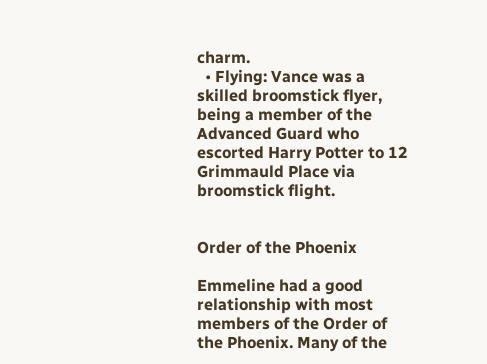charm.
  • Flying: Vance was a skilled broomstick flyer, being a member of the Advanced Guard who escorted Harry Potter to 12 Grimmauld Place via broomstick flight.


Order of the Phoenix

Emmeline had a good relationship with most members of the Order of the Phoenix. Many of the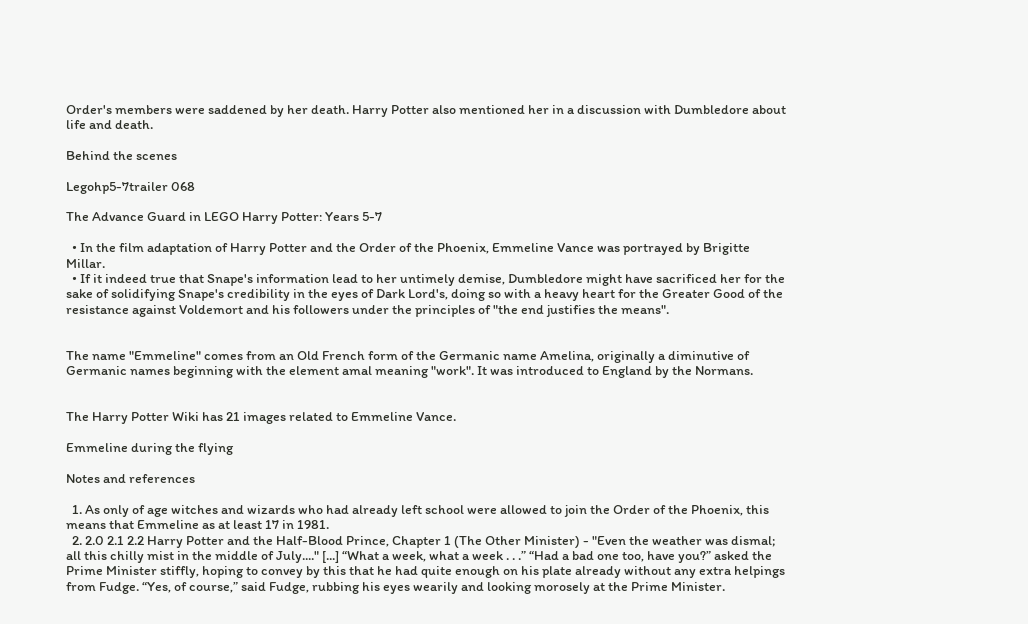Order's members were saddened by her death. Harry Potter also mentioned her in a discussion with Dumbledore about life and death.

Behind the scenes

Legohp5-7trailer 068

The Advance Guard in LEGO Harry Potter: Years 5-7

  • In the film adaptation of Harry Potter and the Order of the Phoenix, Emmeline Vance was portrayed by Brigitte Millar.
  • If it indeed true that Snape's information lead to her untimely demise, Dumbledore might have sacrificed her for the sake of solidifying Snape's credibility in the eyes of Dark Lord's, doing so with a heavy heart for the Greater Good of the resistance against Voldemort and his followers under the principles of "the end justifies the means".


The name "Emmeline" comes from an Old French form of the Germanic name Amelina, originally a diminutive of Germanic names beginning with the element amal meaning "work". It was introduced to England by the Normans.


The Harry Potter Wiki has 21 images related to Emmeline Vance.

Emmeline during the flying

Notes and references

  1. As only of age witches and wizards who had already left school were allowed to join the Order of the Phoenix, this means that Emmeline as at least 17 in 1981.
  2. 2.0 2.1 2.2 Harry Potter and the Half-Blood Prince, Chapter 1 (The Other Minister) - "Even the weather was dismal; all this chilly mist in the middle of July...." [...] “What a week, what a week . . .” “Had a bad one too, have you?” asked the Prime Minister stiffly, hoping to convey by this that he had quite enough on his plate already without any extra helpings from Fudge. “Yes, of course,” said Fudge, rubbing his eyes wearily and looking morosely at the Prime Minister.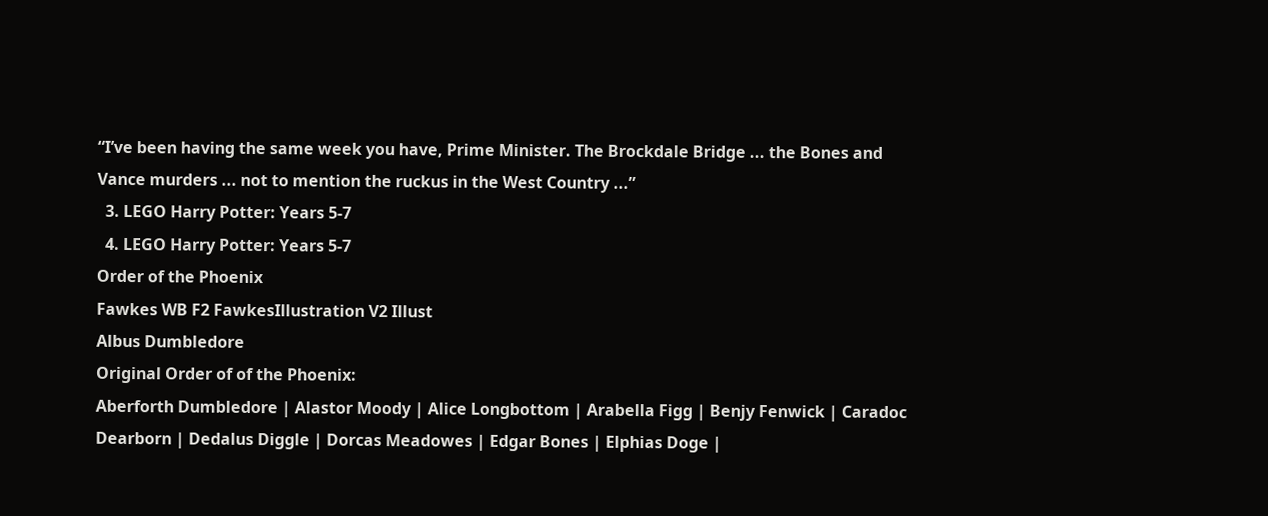“I’ve been having the same week you have, Prime Minister. The Brockdale Bridge ... the Bones and Vance murders ... not to mention the ruckus in the West Country ...”
  3. LEGO Harry Potter: Years 5-7
  4. LEGO Harry Potter: Years 5-7
Order of the Phoenix
Fawkes WB F2 FawkesIllustration V2 Illust
Albus Dumbledore
Original Order of of the Phoenix:
Aberforth Dumbledore | Alastor Moody | Alice Longbottom | Arabella Figg | Benjy Fenwick | Caradoc Dearborn | Dedalus Diggle | Dorcas Meadowes | Edgar Bones | Elphias Doge |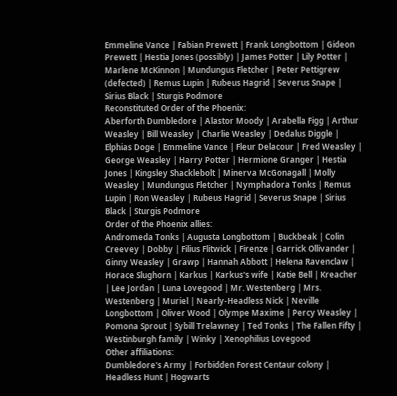Emmeline Vance | Fabian Prewett | Frank Longbottom | Gideon Prewett | Hestia Jones (possibly) | James Potter | Lily Potter | Marlene McKinnon | Mundungus Fletcher | Peter Pettigrew (defected) | Remus Lupin | Rubeus Hagrid | Severus Snape | Sirius Black | Sturgis Podmore
Reconstituted Order of the Phoenix:
Aberforth Dumbledore | Alastor Moody | Arabella Figg | Arthur Weasley | Bill Weasley | Charlie Weasley | Dedalus Diggle | Elphias Doge | Emmeline Vance | Fleur Delacour | Fred Weasley | George Weasley | Harry Potter | Hermione Granger | Hestia Jones | Kingsley Shacklebolt | Minerva McGonagall | Molly Weasley | Mundungus Fletcher | Nymphadora Tonks | Remus Lupin | Ron Weasley | Rubeus Hagrid | Severus Snape | Sirius Black | Sturgis Podmore
Order of the Phoenix allies:
Andromeda Tonks | Augusta Longbottom | Buckbeak | Colin Creevey | Dobby | Filius Flitwick | Firenze | Garrick Ollivander | Ginny Weasley | Grawp | Hannah Abbott | Helena Ravenclaw | Horace Slughorn | Karkus | Karkus's wife | Katie Bell | Kreacher | Lee Jordan | Luna Lovegood | Mr. Westenberg | Mrs. Westenberg | Muriel | Nearly-Headless Nick | Neville Longbottom | Oliver Wood | Olympe Maxime | Percy Weasley | Pomona Sprout | Sybill Trelawney | Ted Tonks | The Fallen Fifty | Westinburgh family | Winky | Xenophilius Lovegood
Other affiliations:
Dumbledore's Army | Forbidden Forest Centaur colony | Headless Hunt | Hogwarts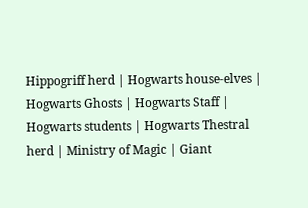Hippogriff herd | Hogwarts house-elves | Hogwarts Ghosts | Hogwarts Staff |
Hogwarts students | Hogwarts Thestral herd | Ministry of Magic | Giant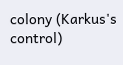colony (Karkus's control)